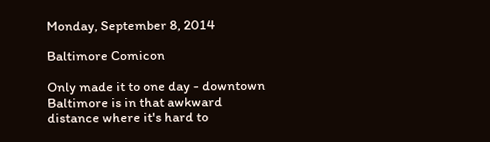Monday, September 8, 2014

Baltimore Comicon

Only made it to one day - downtown Baltimore is in that awkward distance where it's hard to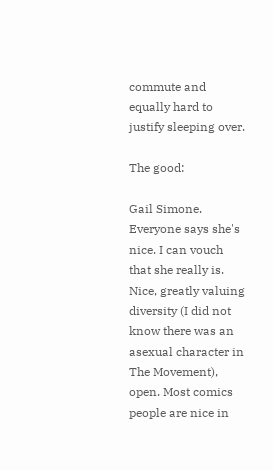commute and equally hard to justify sleeping over.

The good:

Gail Simone. Everyone says she's nice. I can vouch that she really is. Nice, greatly valuing diversity (I did not know there was an asexual character in The Movement), open. Most comics people are nice in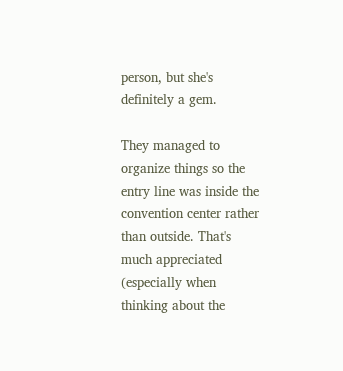person, but she's definitely a gem.

They managed to organize things so the entry line was inside the convention center rather than outside. That's much appreciated (especially when thinking about the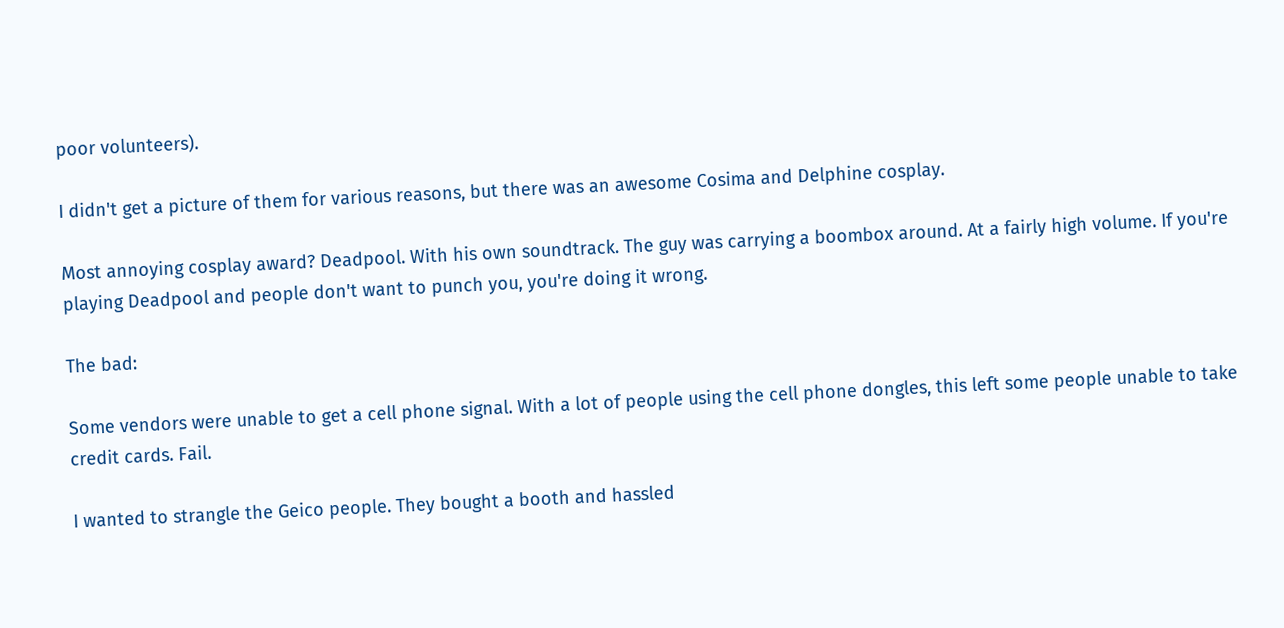poor volunteers).

I didn't get a picture of them for various reasons, but there was an awesome Cosima and Delphine cosplay.

Most annoying cosplay award? Deadpool. With his own soundtrack. The guy was carrying a boombox around. At a fairly high volume. If you're playing Deadpool and people don't want to punch you, you're doing it wrong.

The bad:

Some vendors were unable to get a cell phone signal. With a lot of people using the cell phone dongles, this left some people unable to take credit cards. Fail.

I wanted to strangle the Geico people. They bought a booth and hassled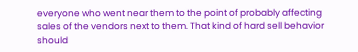everyone who went near them to the point of probably affecting sales of the vendors next to them. That kind of hard sell behavior should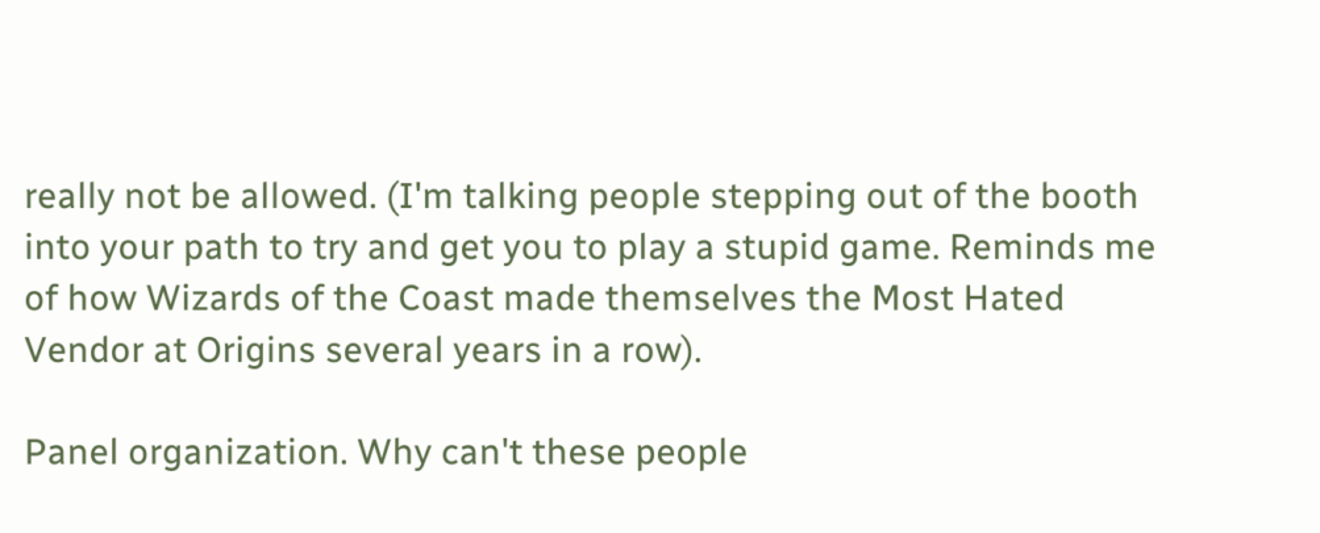really not be allowed. (I'm talking people stepping out of the booth into your path to try and get you to play a stupid game. Reminds me of how Wizards of the Coast made themselves the Most Hated Vendor at Origins several years in a row).

Panel organization. Why can't these people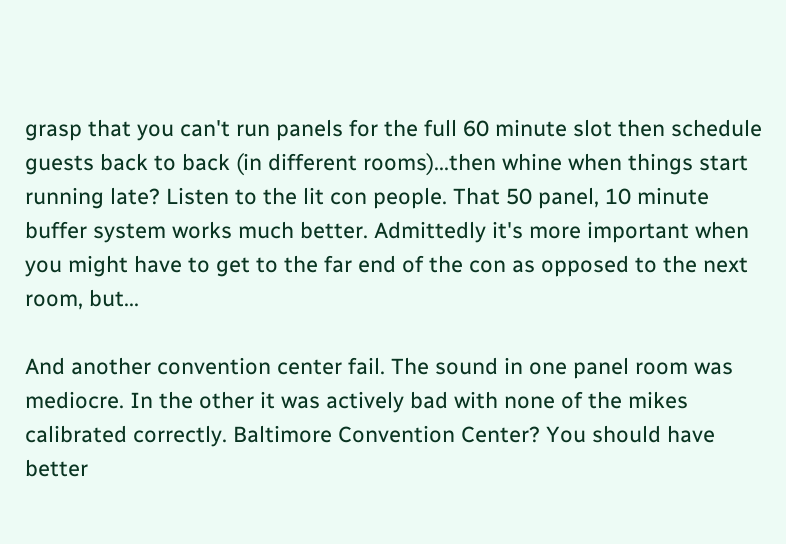grasp that you can't run panels for the full 60 minute slot then schedule guests back to back (in different rooms)...then whine when things start running late? Listen to the lit con people. That 50 panel, 10 minute buffer system works much better. Admittedly it's more important when you might have to get to the far end of the con as opposed to the next room, but...

And another convention center fail. The sound in one panel room was mediocre. In the other it was actively bad with none of the mikes calibrated correctly. Baltimore Convention Center? You should have better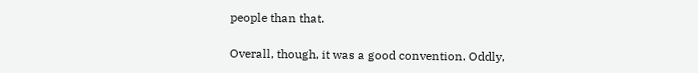people than that.

Overall, though, it was a good convention. Oddly,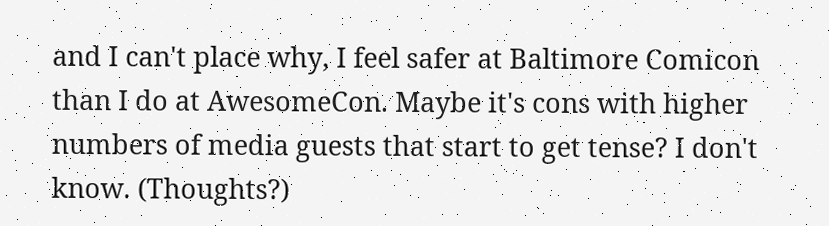and I can't place why, I feel safer at Baltimore Comicon than I do at AwesomeCon. Maybe it's cons with higher numbers of media guests that start to get tense? I don't know. (Thoughts?)